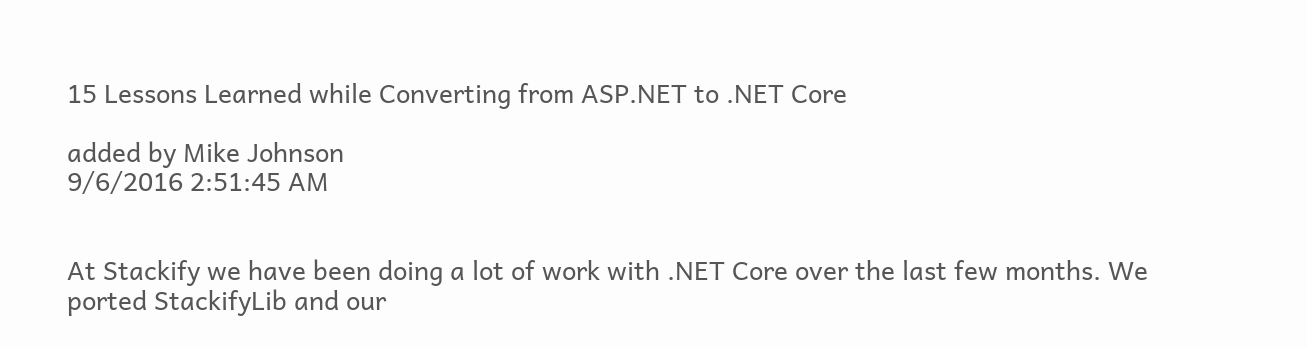15 Lessons Learned while Converting from ASP.NET to .NET Core

added by Mike Johnson
9/6/2016 2:51:45 AM


At Stackify we have been doing a lot of work with .NET Core over the last few months. We ported StackifyLib and our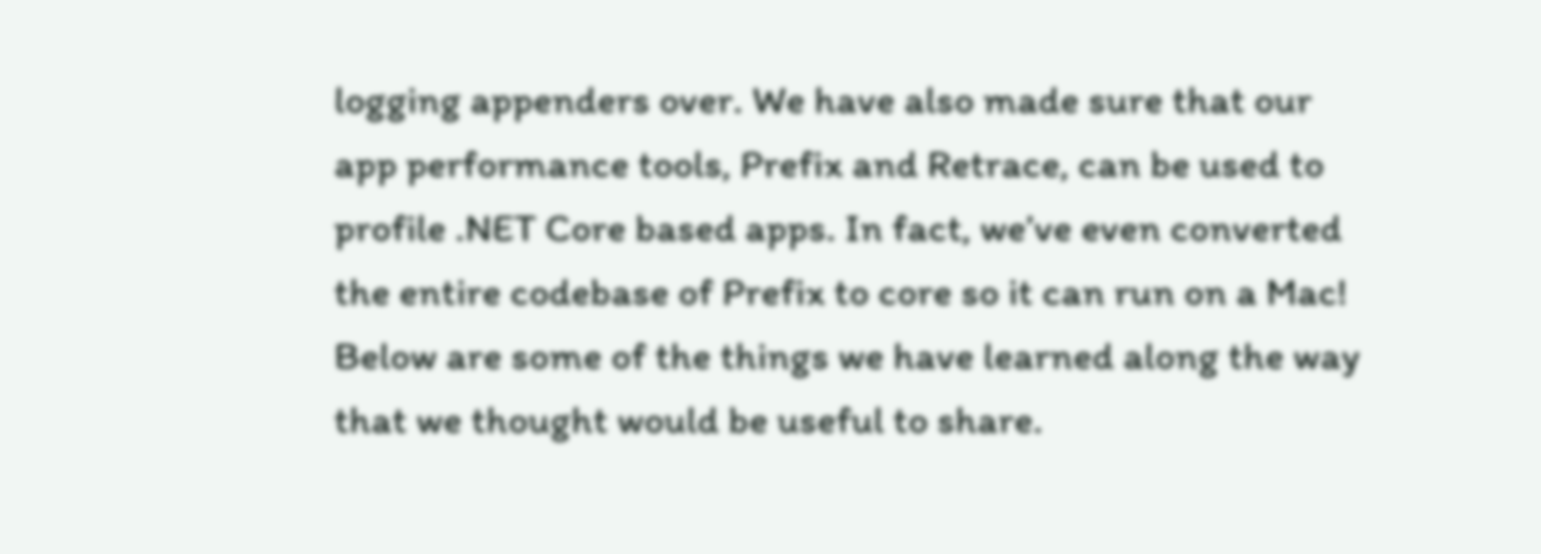logging appenders over. We have also made sure that our app performance tools, Prefix and Retrace, can be used to profile .NET Core based apps. In fact, we’ve even converted the entire codebase of Prefix to core so it can run on a Mac! Below are some of the things we have learned along the way that we thought would be useful to share.